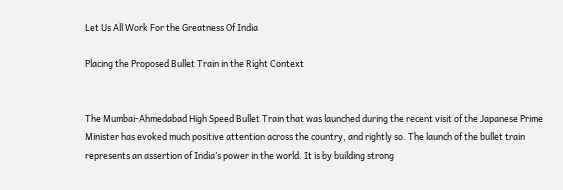Let Us All Work For the Greatness Of India

Placing the Proposed Bullet Train in the Right Context


The Mumbai-Ahmedabad High Speed Bullet Train that was launched during the recent visit of the Japanese Prime Minister has evoked much positive attention across the country, and rightly so. The launch of the bullet train represents an assertion of India’s power in the world. It is by building strong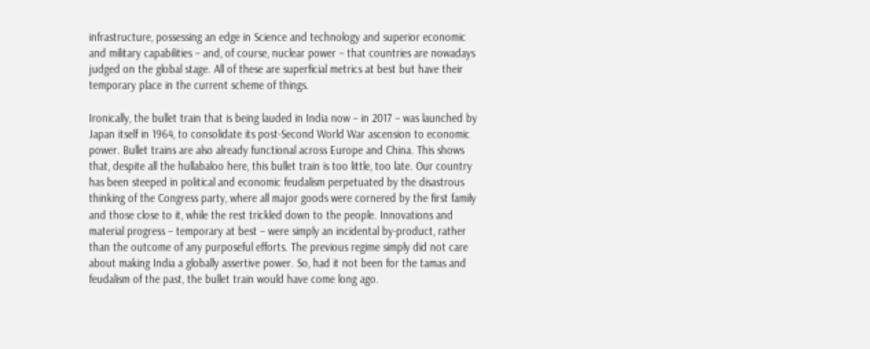infrastructure, possessing an edge in Science and technology and superior economic and military capabilities – and, of course, nuclear power – that countries are nowadays judged on the global stage. All of these are superficial metrics at best but have their temporary place in the current scheme of things.

Ironically, the bullet train that is being lauded in India now – in 2017 – was launched by Japan itself in 1964, to consolidate its post-Second World War ascension to economic power. Bullet trains are also already functional across Europe and China. This shows that, despite all the hullabaloo here, this bullet train is too little, too late. Our country has been steeped in political and economic feudalism perpetuated by the disastrous thinking of the Congress party, where all major goods were cornered by the first family and those close to it, while the rest trickled down to the people. Innovations and material progress – temporary at best – were simply an incidental by-product, rather than the outcome of any purposeful efforts. The previous regime simply did not care about making India a globally assertive power. So, had it not been for the tamas and feudalism of the past, the bullet train would have come long ago.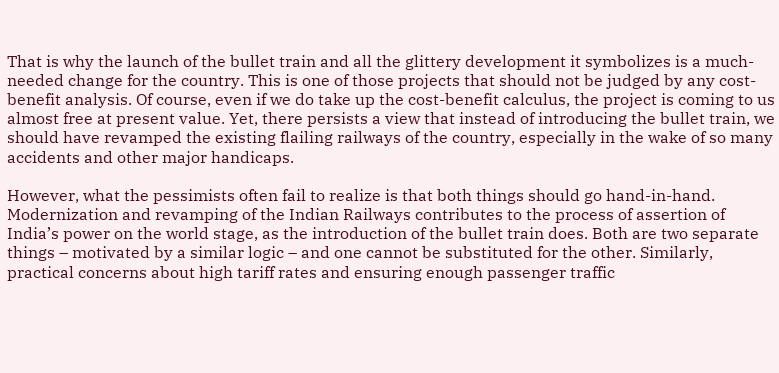That is why the launch of the bullet train and all the glittery development it symbolizes is a much-needed change for the country. This is one of those projects that should not be judged by any cost-benefit analysis. Of course, even if we do take up the cost-benefit calculus, the project is coming to us almost free at present value. Yet, there persists a view that instead of introducing the bullet train, we should have revamped the existing flailing railways of the country, especially in the wake of so many accidents and other major handicaps.

However, what the pessimists often fail to realize is that both things should go hand-in-hand. Modernization and revamping of the Indian Railways contributes to the process of assertion of India’s power on the world stage, as the introduction of the bullet train does. Both are two separate things – motivated by a similar logic – and one cannot be substituted for the other. Similarly, practical concerns about high tariff rates and ensuring enough passenger traffic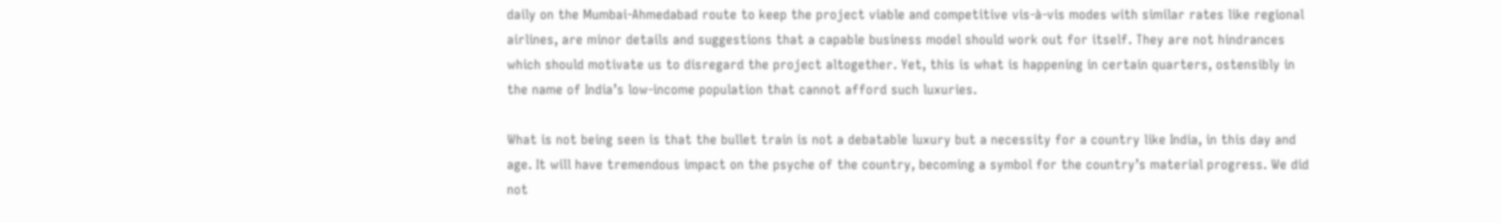daily on the Mumbai-Ahmedabad route to keep the project viable and competitive vis-à-vis modes with similar rates like regional airlines, are minor details and suggestions that a capable business model should work out for itself. They are not hindrances which should motivate us to disregard the project altogether. Yet, this is what is happening in certain quarters, ostensibly in the name of India’s low-income population that cannot afford such luxuries.

What is not being seen is that the bullet train is not a debatable luxury but a necessity for a country like India, in this day and age. It will have tremendous impact on the psyche of the country, becoming a symbol for the country’s material progress. We did not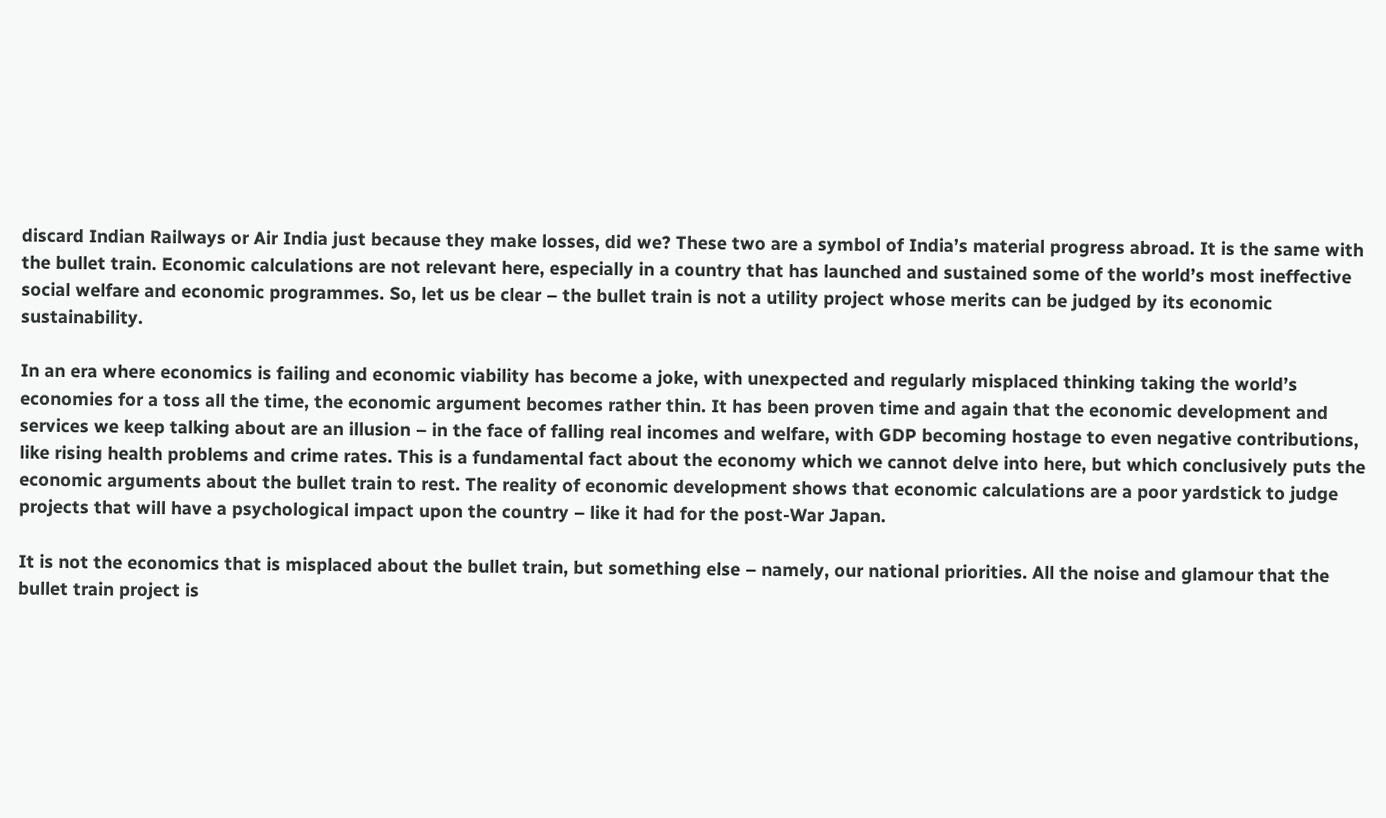discard Indian Railways or Air India just because they make losses, did we? These two are a symbol of India’s material progress abroad. It is the same with the bullet train. Economic calculations are not relevant here, especially in a country that has launched and sustained some of the world’s most ineffective social welfare and economic programmes. So, let us be clear – the bullet train is not a utility project whose merits can be judged by its economic sustainability.

In an era where economics is failing and economic viability has become a joke, with unexpected and regularly misplaced thinking taking the world’s economies for a toss all the time, the economic argument becomes rather thin. It has been proven time and again that the economic development and services we keep talking about are an illusion – in the face of falling real incomes and welfare, with GDP becoming hostage to even negative contributions, like rising health problems and crime rates. This is a fundamental fact about the economy which we cannot delve into here, but which conclusively puts the economic arguments about the bullet train to rest. The reality of economic development shows that economic calculations are a poor yardstick to judge projects that will have a psychological impact upon the country – like it had for the post-War Japan.

It is not the economics that is misplaced about the bullet train, but something else – namely, our national priorities. All the noise and glamour that the bullet train project is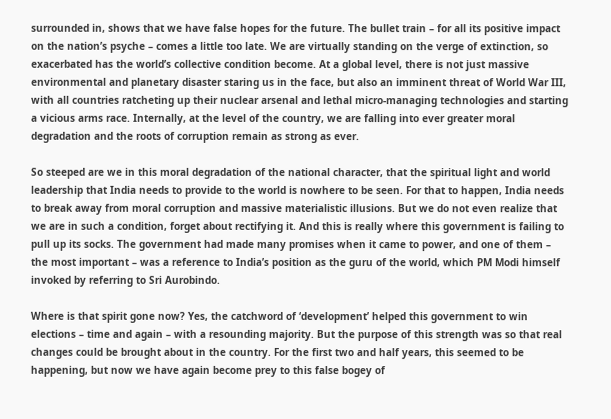surrounded in, shows that we have false hopes for the future. The bullet train – for all its positive impact on the nation’s psyche – comes a little too late. We are virtually standing on the verge of extinction, so exacerbated has the world’s collective condition become. At a global level, there is not just massive environmental and planetary disaster staring us in the face, but also an imminent threat of World War III, with all countries ratcheting up their nuclear arsenal and lethal micro-managing technologies and starting a vicious arms race. Internally, at the level of the country, we are falling into ever greater moral degradation and the roots of corruption remain as strong as ever.

So steeped are we in this moral degradation of the national character, that the spiritual light and world leadership that India needs to provide to the world is nowhere to be seen. For that to happen, India needs to break away from moral corruption and massive materialistic illusions. But we do not even realize that we are in such a condition, forget about rectifying it. And this is really where this government is failing to pull up its socks. The government had made many promises when it came to power, and one of them – the most important – was a reference to India’s position as the guru of the world, which PM Modi himself invoked by referring to Sri Aurobindo.

Where is that spirit gone now? Yes, the catchword of ‘development’ helped this government to win elections – time and again – with a resounding majority. But the purpose of this strength was so that real changes could be brought about in the country. For the first two and half years, this seemed to be happening, but now we have again become prey to this false bogey of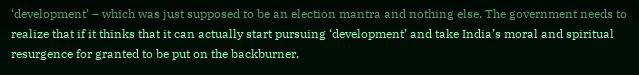‘development’ – which was just supposed to be an election mantra and nothing else. The government needs to realize that if it thinks that it can actually start pursuing ‘development’ and take India’s moral and spiritual resurgence for granted to be put on the backburner,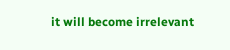it will become irrelevant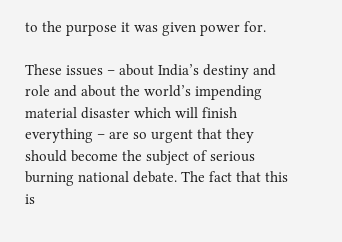to the purpose it was given power for.

These issues – about India’s destiny and role and about the world’s impending material disaster which will finish everything – are so urgent that they should become the subject of serious burning national debate. The fact that this is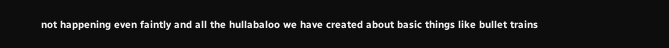not happening even faintly and all the hullabaloo we have created about basic things like bullet trains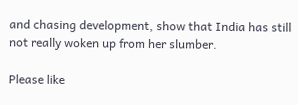and chasing development, show that India has still not really woken up from her slumber.

Please like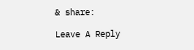& share:

Leave A Reply